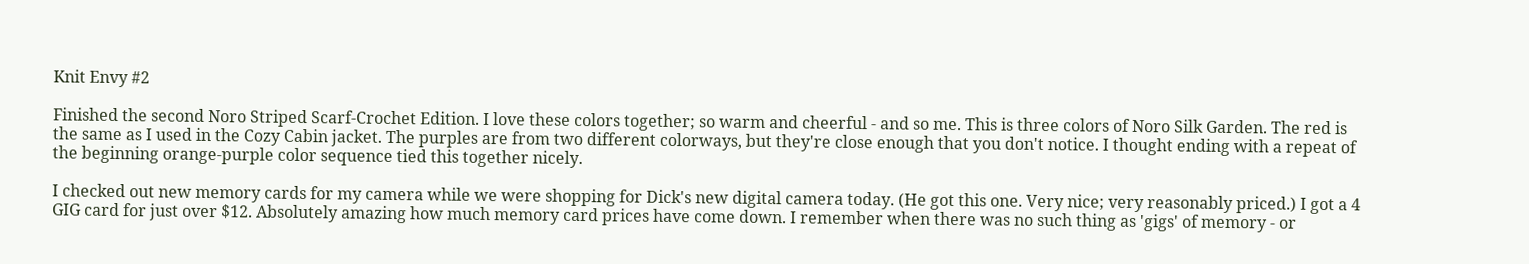Knit Envy #2

Finished the second Noro Striped Scarf-Crochet Edition. I love these colors together; so warm and cheerful - and so me. This is three colors of Noro Silk Garden. The red is the same as I used in the Cozy Cabin jacket. The purples are from two different colorways, but they're close enough that you don't notice. I thought ending with a repeat of the beginning orange-purple color sequence tied this together nicely.

I checked out new memory cards for my camera while we were shopping for Dick's new digital camera today. (He got this one. Very nice; very reasonably priced.) I got a 4 GIG card for just over $12. Absolutely amazing how much memory card prices have come down. I remember when there was no such thing as 'gigs' of memory - or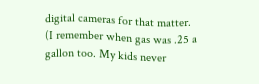digital cameras for that matter. (I remember when gas was .25 a gallon too. My kids never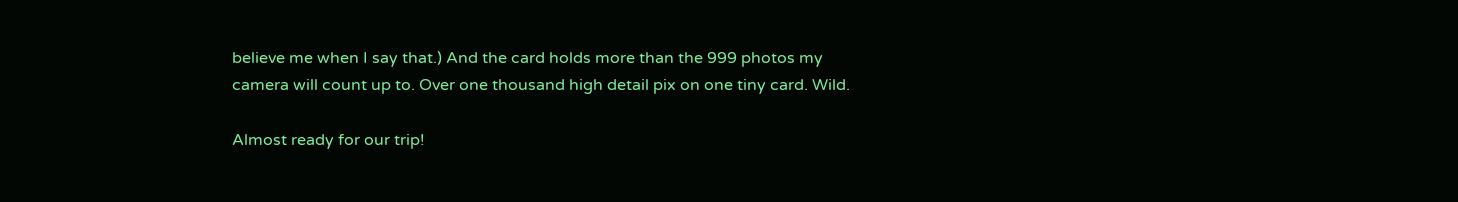believe me when I say that.) And the card holds more than the 999 photos my camera will count up to. Over one thousand high detail pix on one tiny card. Wild.

Almost ready for our trip!